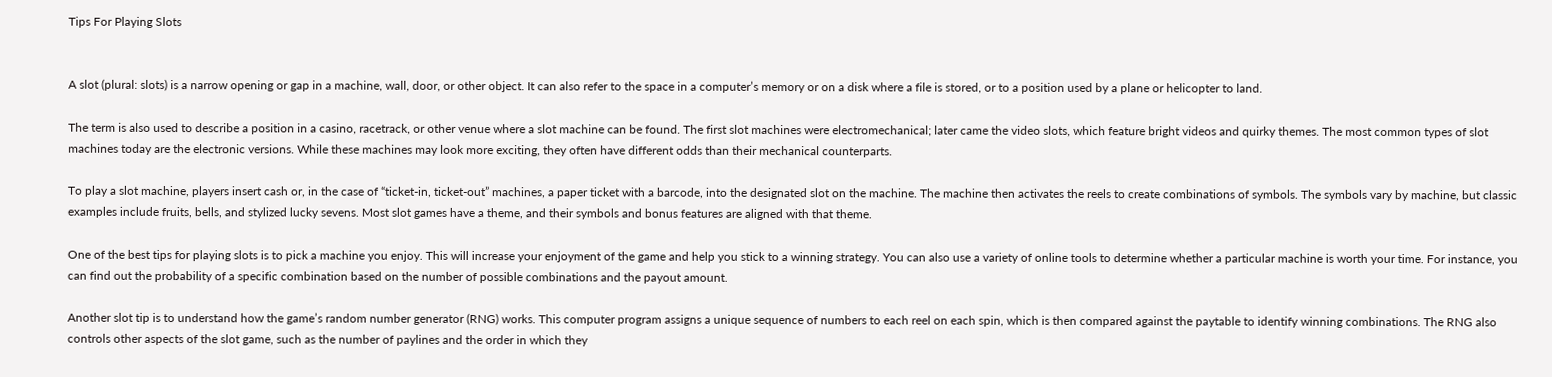Tips For Playing Slots


A slot (plural: slots) is a narrow opening or gap in a machine, wall, door, or other object. It can also refer to the space in a computer’s memory or on a disk where a file is stored, or to a position used by a plane or helicopter to land.

The term is also used to describe a position in a casino, racetrack, or other venue where a slot machine can be found. The first slot machines were electromechanical; later came the video slots, which feature bright videos and quirky themes. The most common types of slot machines today are the electronic versions. While these machines may look more exciting, they often have different odds than their mechanical counterparts.

To play a slot machine, players insert cash or, in the case of “ticket-in, ticket-out” machines, a paper ticket with a barcode, into the designated slot on the machine. The machine then activates the reels to create combinations of symbols. The symbols vary by machine, but classic examples include fruits, bells, and stylized lucky sevens. Most slot games have a theme, and their symbols and bonus features are aligned with that theme.

One of the best tips for playing slots is to pick a machine you enjoy. This will increase your enjoyment of the game and help you stick to a winning strategy. You can also use a variety of online tools to determine whether a particular machine is worth your time. For instance, you can find out the probability of a specific combination based on the number of possible combinations and the payout amount.

Another slot tip is to understand how the game’s random number generator (RNG) works. This computer program assigns a unique sequence of numbers to each reel on each spin, which is then compared against the paytable to identify winning combinations. The RNG also controls other aspects of the slot game, such as the number of paylines and the order in which they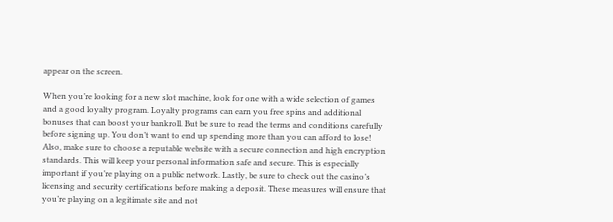appear on the screen.

When you’re looking for a new slot machine, look for one with a wide selection of games and a good loyalty program. Loyalty programs can earn you free spins and additional bonuses that can boost your bankroll. But be sure to read the terms and conditions carefully before signing up. You don’t want to end up spending more than you can afford to lose! Also, make sure to choose a reputable website with a secure connection and high encryption standards. This will keep your personal information safe and secure. This is especially important if you’re playing on a public network. Lastly, be sure to check out the casino’s licensing and security certifications before making a deposit. These measures will ensure that you’re playing on a legitimate site and not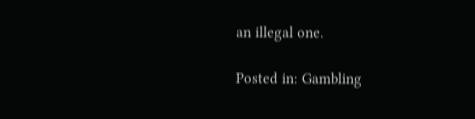an illegal one.

Posted in: Gambling